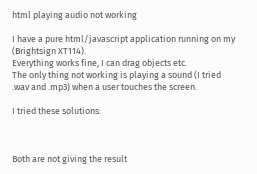html playing audio not working

I have a pure html/javascript application running on my (Brightsign XT114).
Everything works fine, I can drag objects etc.
The only thing not working is playing a sound (I tried .wav and .mp3) when a user touches the screen.

I tried these solutions:



Both are not giving the result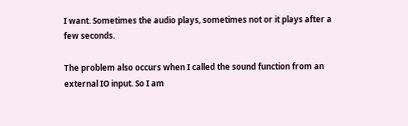I want. Sometimes the audio plays, sometimes not or it plays after a few seconds.

The problem also occurs when I called the sound function from an external IO input. So I am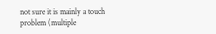not sure it is mainly a touch problem (multiple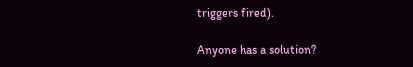triggers fired).

Anyone has a solution?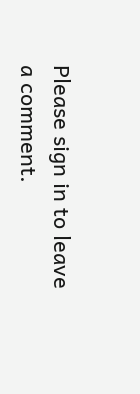Please sign in to leave a comment.